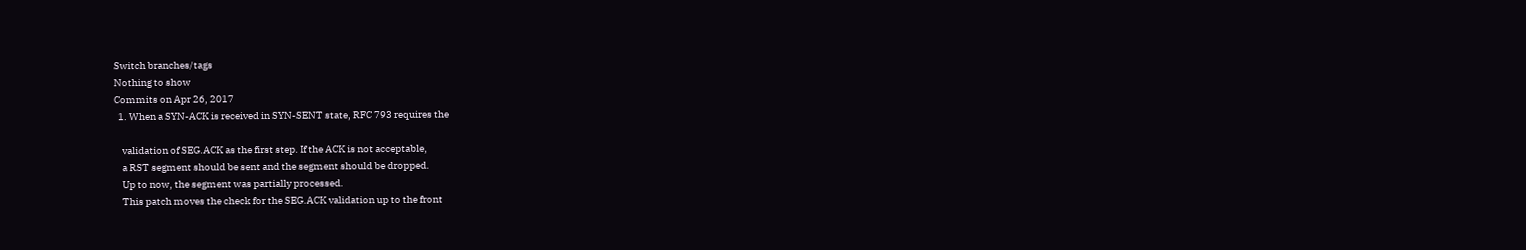Switch branches/tags
Nothing to show
Commits on Apr 26, 2017
  1. When a SYN-ACK is received in SYN-SENT state, RFC 793 requires the

    validation of SEG.ACK as the first step. If the ACK is not acceptable,
    a RST segment should be sent and the segment should be dropped.
    Up to now, the segment was partially processed.
    This patch moves the check for the SEG.ACK validation up to the front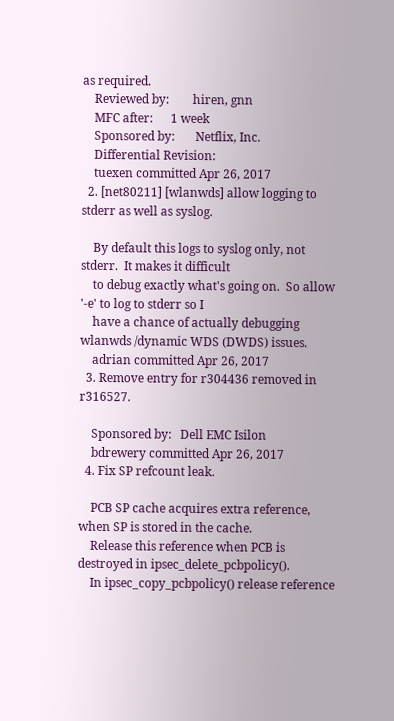as required.
    Reviewed by:        hiren, gnn
    MFC after:      1 week
    Sponsored by:       Netflix, Inc.
    Differential Revision:
    tuexen committed Apr 26, 2017
  2. [net80211] [wlanwds] allow logging to stderr as well as syslog.

    By default this logs to syslog only, not stderr.  It makes it difficult
    to debug exactly what's going on.  So allow '-e' to log to stderr so I
    have a chance of actually debugging wlanwds /dynamic WDS (DWDS) issues.
    adrian committed Apr 26, 2017
  3. Remove entry for r304436 removed in r316527.

    Sponsored by:   Dell EMC Isilon
    bdrewery committed Apr 26, 2017
  4. Fix SP refcount leak.

    PCB SP cache acquires extra reference, when SP is stored in the cache.
    Release this reference when PCB is destroyed in ipsec_delete_pcbpolicy().
    In ipsec_copy_pcbpolicy() release reference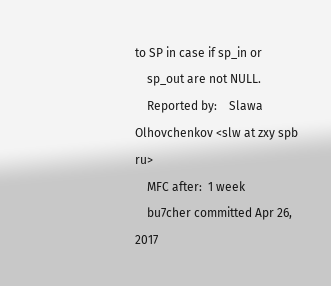to SP in case if sp_in or
    sp_out are not NULL.
    Reported by:    Slawa Olhovchenkov <slw at zxy spb ru>
    MFC after:  1 week
    bu7cher committed Apr 26, 2017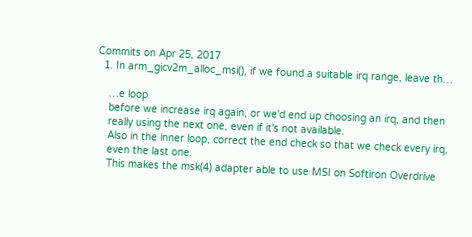Commits on Apr 25, 2017
  1. In arm_gicv2m_alloc_msi(), if we found a suitable irq range, leave th…

    …e loop
    before we increase irq again, or we'd end up choosing an irq, and then
    really using the next one, even if it's not available.
    Also in the inner loop, correct the end check so that we check every irq,
    even the last one.
    This makes the msk(4) adapter able to use MSI on Softiron Overdrive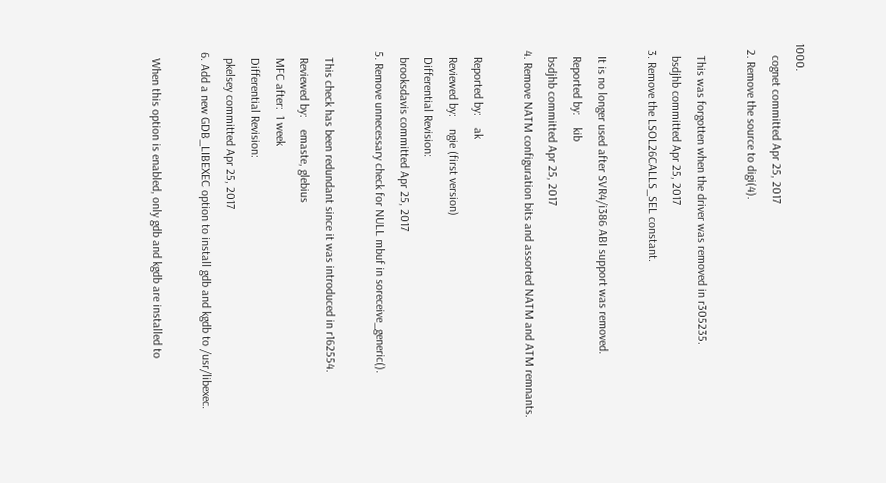1000.
    cognet committed Apr 25, 2017
  2. Remove the source to digi(4).

    This was forgotten when the driver was removed in r305235.
    bsdjhb committed Apr 25, 2017
  3. Remove the LSOL26CALLS_SEL constant.

    It is no longer used after SVR4/i386 ABI support was removed.
    Reported by:    kib
    bsdjhb committed Apr 25, 2017
  4. Remove NATM configuration bits and assorted NATM and ATM remnants.

    Reported by:    ak
    Reviewed by:    ngie (first version)
    Differential Revision:
    brooksdavis committed Apr 25, 2017
  5. Remove unnecessary check for NULL mbuf in soreceive_generic().

    This check has been redundant since it was introduced in r162554.
    Reviewed by:    emaste, glebius
    MFC after:  1 week
    Differential Revision:
    pkelsey committed Apr 25, 2017
  6. Add a new GDB_LIBEXEC option to install gdb and kgdb to /usr/libexec.

    When this option is enabled, only gdb and kgdb are installed to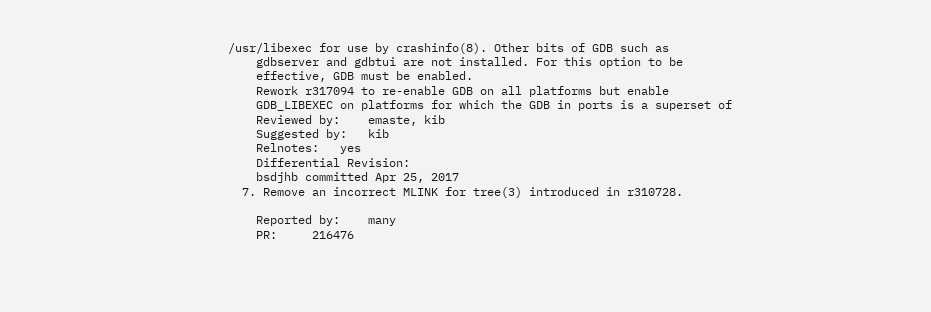/usr/libexec for use by crashinfo(8). Other bits of GDB such as
    gdbserver and gdbtui are not installed. For this option to be
    effective, GDB must be enabled.
    Rework r317094 to re-enable GDB on all platforms but enable
    GDB_LIBEXEC on platforms for which the GDB in ports is a superset of
    Reviewed by:    emaste, kib
    Suggested by:   kib
    Relnotes:   yes
    Differential Revision:
    bsdjhb committed Apr 25, 2017
  7. Remove an incorrect MLINK for tree(3) introduced in r310728.

    Reported by:    many
    PR:     216476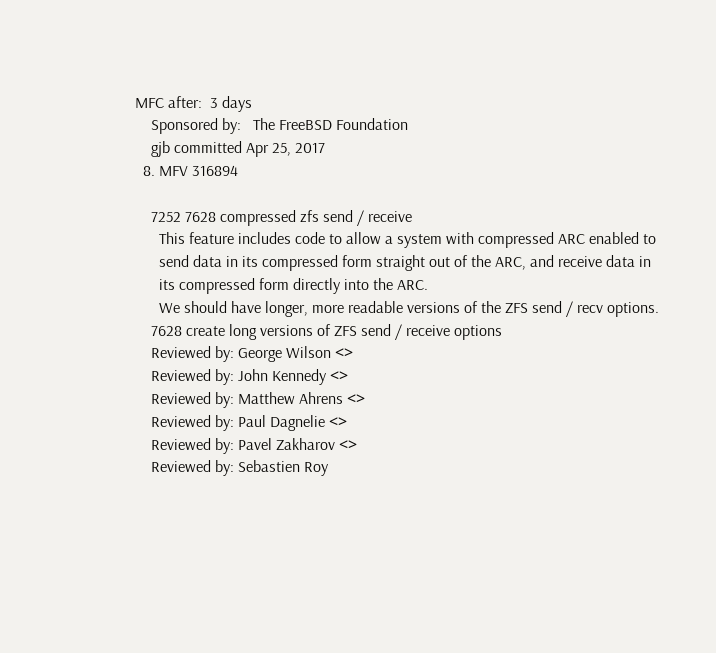MFC after:  3 days
    Sponsored by:   The FreeBSD Foundation
    gjb committed Apr 25, 2017
  8. MFV 316894

    7252 7628 compressed zfs send / receive
      This feature includes code to allow a system with compressed ARC enabled to
      send data in its compressed form straight out of the ARC, and receive data in
      its compressed form directly into the ARC.
      We should have longer, more readable versions of the ZFS send / recv options.
    7628 create long versions of ZFS send / receive options
    Reviewed by: George Wilson <>
    Reviewed by: John Kennedy <>
    Reviewed by: Matthew Ahrens <>
    Reviewed by: Paul Dagnelie <>
    Reviewed by: Pavel Zakharov <>
    Reviewed by: Sebastien Roy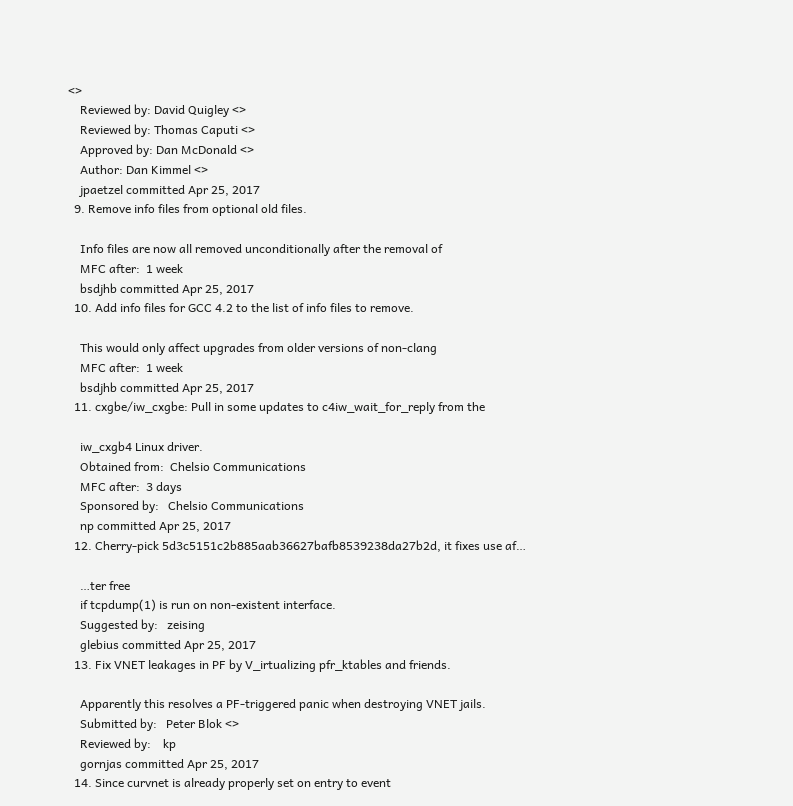<>
    Reviewed by: David Quigley <>
    Reviewed by: Thomas Caputi <>
    Approved by: Dan McDonald <>
    Author: Dan Kimmel <>
    jpaetzel committed Apr 25, 2017
  9. Remove info files from optional old files.

    Info files are now all removed unconditionally after the removal of
    MFC after:  1 week
    bsdjhb committed Apr 25, 2017
  10. Add info files for GCC 4.2 to the list of info files to remove.

    This would only affect upgrades from older versions of non-clang
    MFC after:  1 week
    bsdjhb committed Apr 25, 2017
  11. cxgbe/iw_cxgbe: Pull in some updates to c4iw_wait_for_reply from the

    iw_cxgb4 Linux driver.
    Obtained from:  Chelsio Communications
    MFC after:  3 days
    Sponsored by:   Chelsio Communications
    np committed Apr 25, 2017
  12. Cherry-pick 5d3c5151c2b885aab36627bafb8539238da27b2d, it fixes use af…

    …ter free
    if tcpdump(1) is run on non-existent interface.
    Suggested by:   zeising
    glebius committed Apr 25, 2017
  13. Fix VNET leakages in PF by V_irtualizing pfr_ktables and friends.

    Apparently this resolves a PF-triggered panic when destroying VNET jails.
    Submitted by:   Peter Blok <>
    Reviewed by:    kp
    gornjas committed Apr 25, 2017
  14. Since curvnet is already properly set on entry to event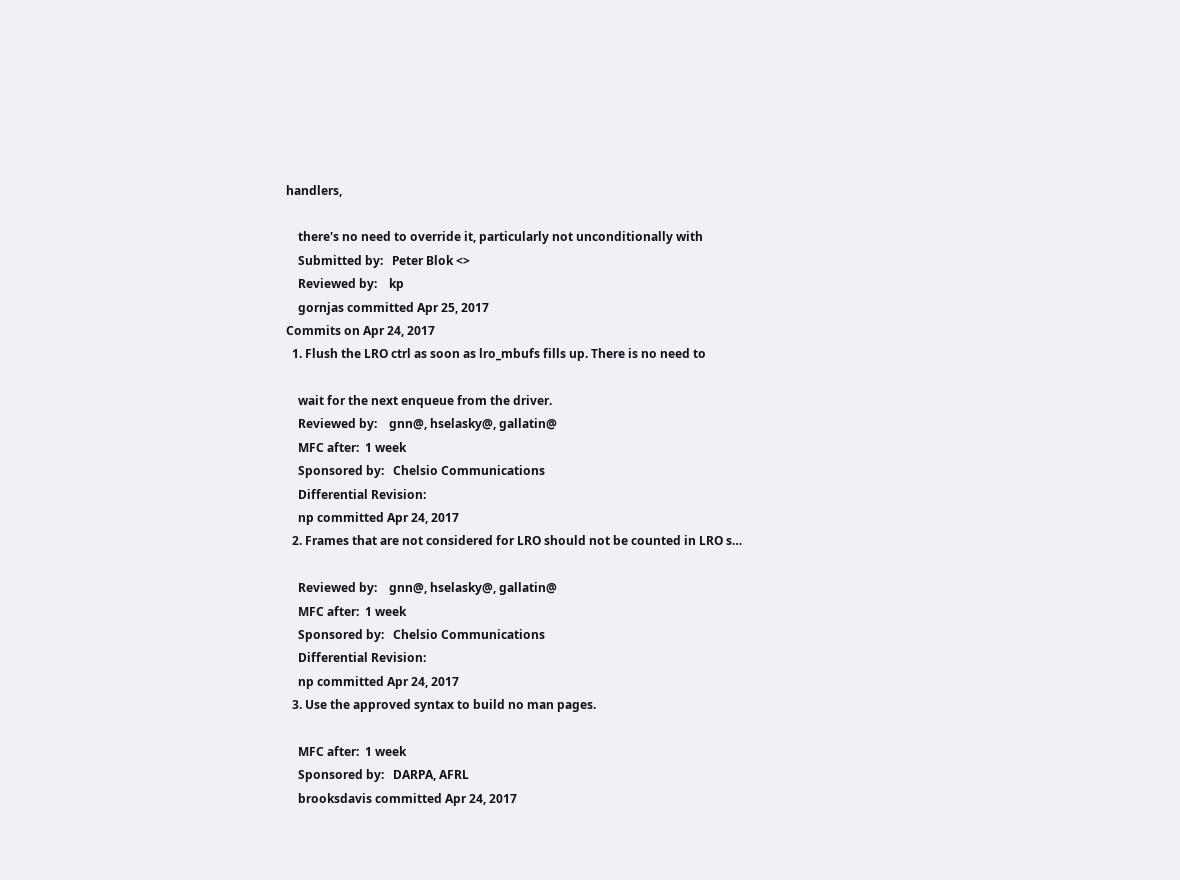handlers,

    there's no need to override it, particularly not unconditionally with
    Submitted by:   Peter Blok <>
    Reviewed by:    kp
    gornjas committed Apr 25, 2017
Commits on Apr 24, 2017
  1. Flush the LRO ctrl as soon as lro_mbufs fills up. There is no need to

    wait for the next enqueue from the driver.
    Reviewed by:    gnn@, hselasky@, gallatin@
    MFC after:  1 week
    Sponsored by:   Chelsio Communications
    Differential Revision:
    np committed Apr 24, 2017
  2. Frames that are not considered for LRO should not be counted in LRO s…

    Reviewed by:    gnn@, hselasky@, gallatin@
    MFC after:  1 week
    Sponsored by:   Chelsio Communications
    Differential Revision:
    np committed Apr 24, 2017
  3. Use the approved syntax to build no man pages.

    MFC after:  1 week
    Sponsored by:   DARPA, AFRL
    brooksdavis committed Apr 24, 2017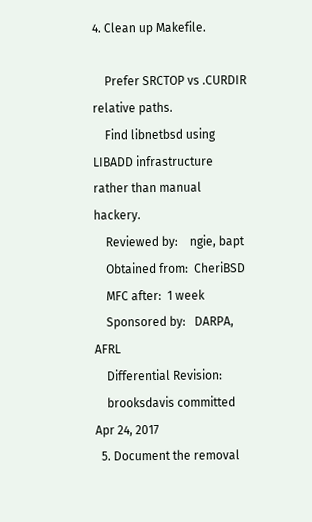4. Clean up Makefile.

    Prefer SRCTOP vs .CURDIR relative paths.
    Find libnetbsd using LIBADD infrastructure rather than manual hackery.
    Reviewed by:    ngie, bapt
    Obtained from:  CheriBSD
    MFC after:  1 week
    Sponsored by:   DARPA, AFRL
    Differential Revision:
    brooksdavis committed Apr 24, 2017
  5. Document the removal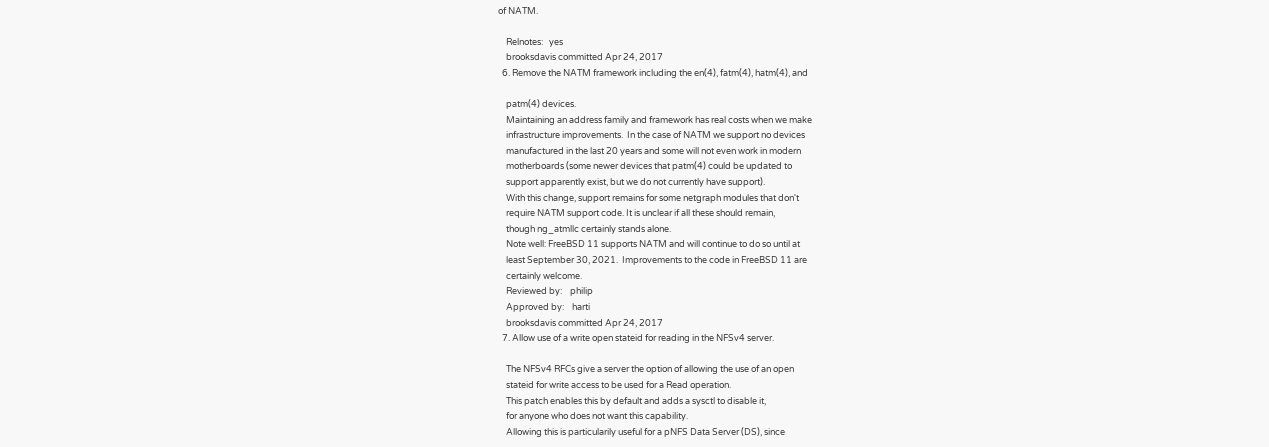of NATM.

    Relnotes:   yes
    brooksdavis committed Apr 24, 2017
  6. Remove the NATM framework including the en(4), fatm(4), hatm(4), and

    patm(4) devices.
    Maintaining an address family and framework has real costs when we make
    infrastructure improvements.  In the case of NATM we support no devices
    manufactured in the last 20 years and some will not even work in modern
    motherboards (some newer devices that patm(4) could be updated to
    support apparently exist, but we do not currently have support).
    With this change, support remains for some netgraph modules that don't
    require NATM support code. It is unclear if all these should remain,
    though ng_atmllc certainly stands alone.
    Note well: FreeBSD 11 supports NATM and will continue to do so until at
    least September 30, 2021.  Improvements to the code in FreeBSD 11 are
    certainly welcome.
    Reviewed by:    philip
    Approved by:    harti
    brooksdavis committed Apr 24, 2017
  7. Allow use of a write open stateid for reading in the NFSv4 server.

    The NFSv4 RFCs give a server the option of allowing the use of an open
    stateid for write access to be used for a Read operation.
    This patch enables this by default and adds a sysctl to disable it,
    for anyone who does not want this capability.
    Allowing this is particularily useful for a pNFS Data Server (DS), since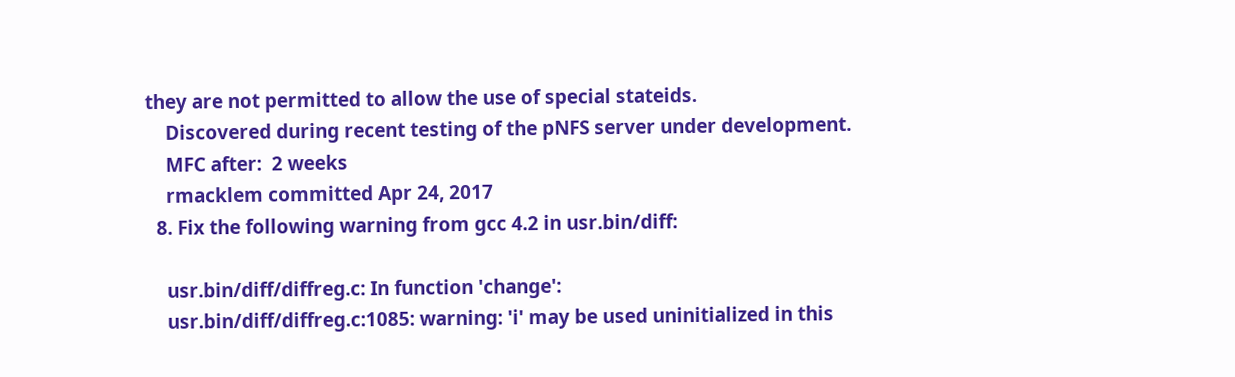they are not permitted to allow the use of special stateids.
    Discovered during recent testing of the pNFS server under development.
    MFC after:  2 weeks
    rmacklem committed Apr 24, 2017
  8. Fix the following warning from gcc 4.2 in usr.bin/diff:

    usr.bin/diff/diffreg.c: In function 'change':
    usr.bin/diff/diffreg.c:1085: warning: 'i' may be used uninitialized in this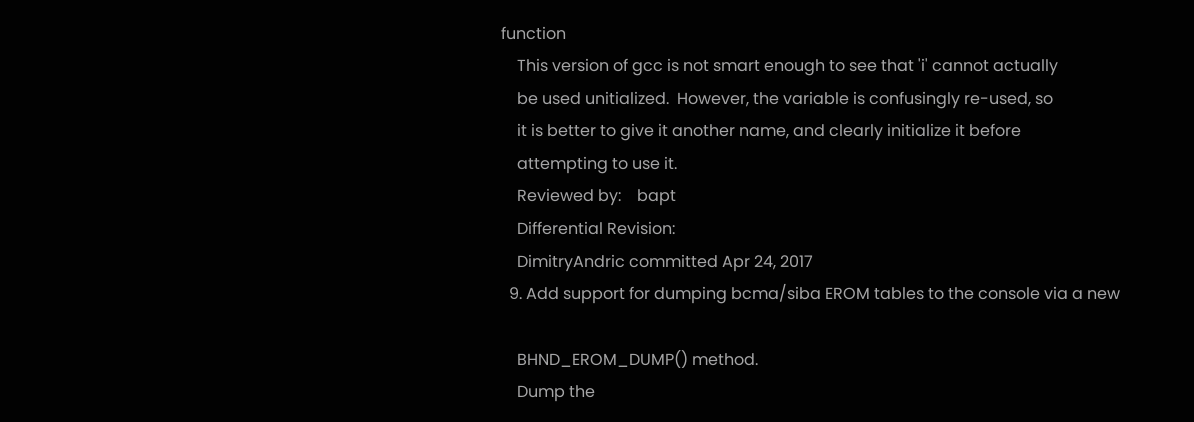function
    This version of gcc is not smart enough to see that 'i' cannot actually
    be used unitialized.  However, the variable is confusingly re-used, so
    it is better to give it another name, and clearly initialize it before
    attempting to use it.
    Reviewed by:    bapt
    Differential Revision:
    DimitryAndric committed Apr 24, 2017
  9. Add support for dumping bcma/siba EROM tables to the console via a new

    BHND_EROM_DUMP() method.
    Dump the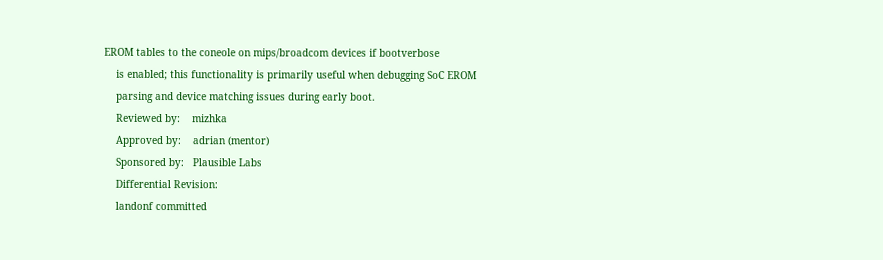EROM tables to the coneole on mips/broadcom devices if bootverbose
    is enabled; this functionality is primarily useful when debugging SoC EROM
    parsing and device matching issues during early boot.
    Reviewed by:    mizhka
    Approved by:    adrian (mentor)
    Sponsored by:   Plausible Labs
    Differential Revision:
    landonf committed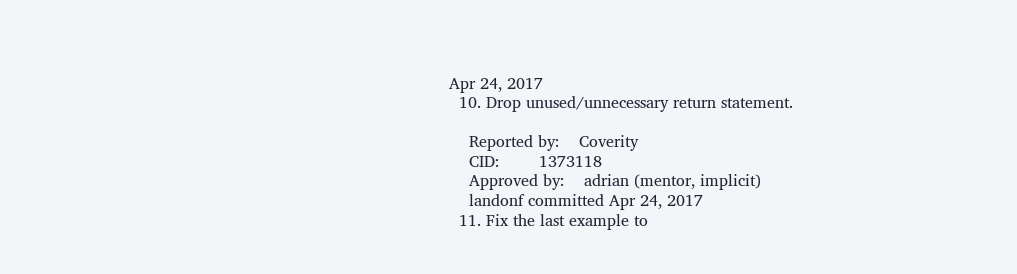Apr 24, 2017
  10. Drop unused/unnecessary return statement.

    Reported by:    Coverity
    CID:        1373118
    Approved by:    adrian (mentor, implicit)
    landonf committed Apr 24, 2017
  11. Fix the last example to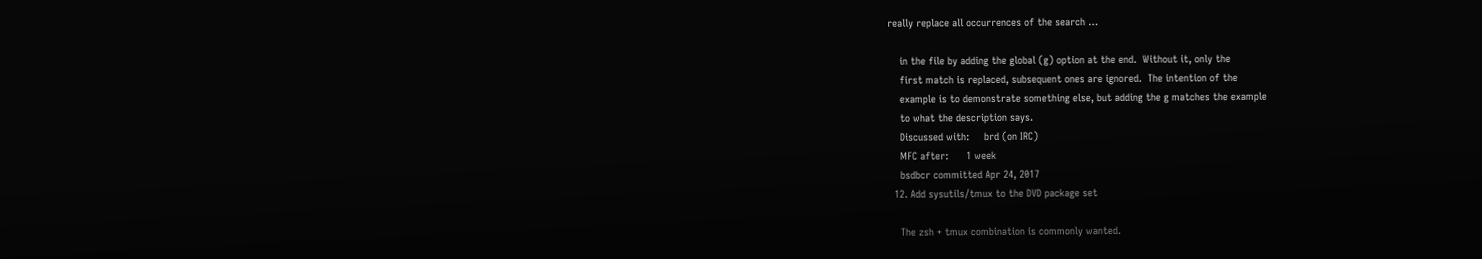really replace all occurrences of the search …

    in the file by adding the global (g) option at the end.  Without it, only the
    first match is replaced, subsequent ones are ignored.  The intention of the
    example is to demonstrate something else, but adding the g matches the example
    to what the description says.
    Discussed with:     brd (on IRC)
    MFC after:      1 week
    bsdbcr committed Apr 24, 2017
  12. Add sysutils/tmux to the DVD package set

    The zsh + tmux combination is commonly wanted.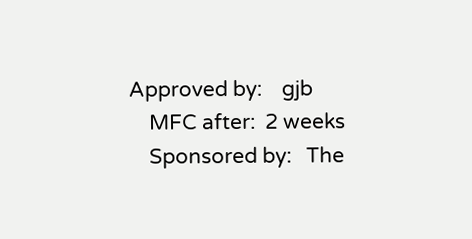Approved by:    gjb
    MFC after:  2 weeks
    Sponsored by:   The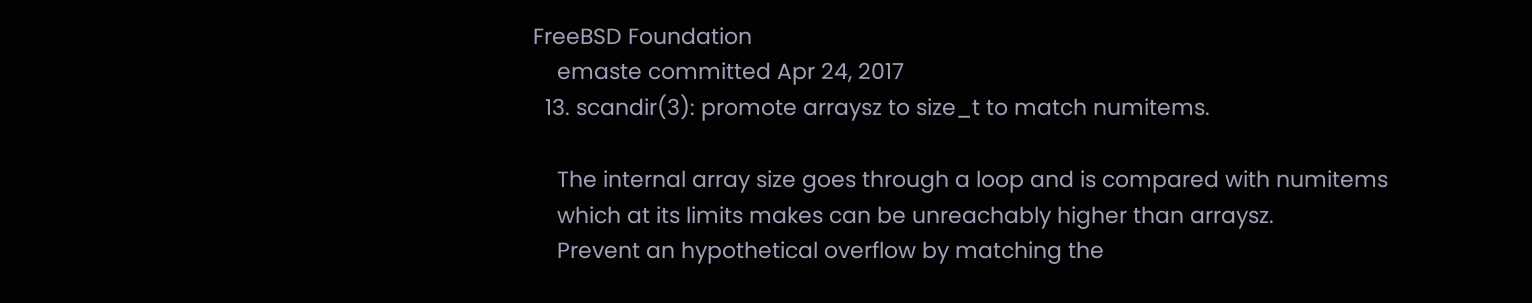FreeBSD Foundation
    emaste committed Apr 24, 2017
  13. scandir(3): promote arraysz to size_t to match numitems.

    The internal array size goes through a loop and is compared with numitems
    which at its limits makes can be unreachably higher than arraysz.
    Prevent an hypothetical overflow by matching the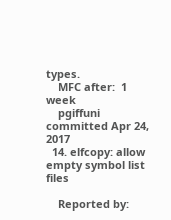types.
    MFC after:  1 week
    pgiffuni committed Apr 24, 2017
  14. elfcopy: allow empty symbol list files

    Reported by: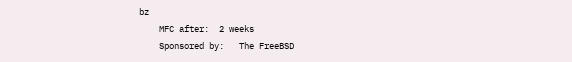bz
    MFC after:  2 weeks
    Sponsored by:   The FreeBSD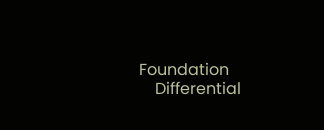Foundation
    Differential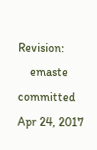Revision:
    emaste committed Apr 24, 2017